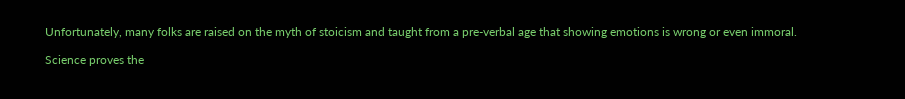Unfortunately, many folks are raised on the myth of stoicism and taught from a pre-verbal age that showing emotions is wrong or even immoral.

Science proves the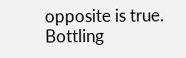opposite is true. Bottling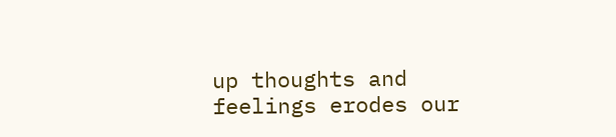up thoughts and feelings erodes our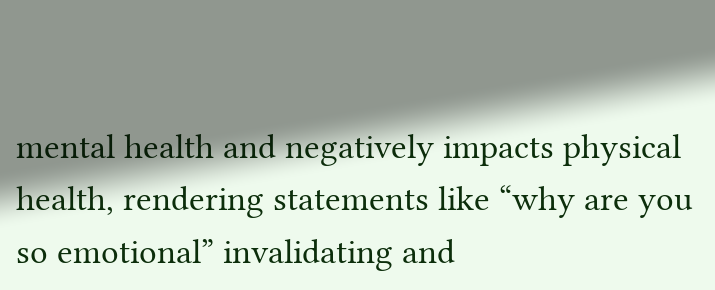mental health and negatively impacts physical health, rendering statements like “why are you so emotional” invalidating and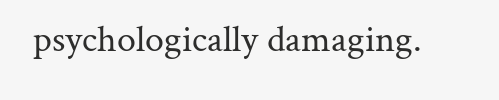psychologically damaging.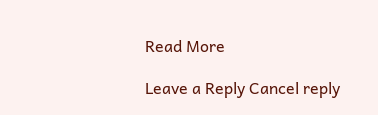Read More

Leave a Reply Cancel reply